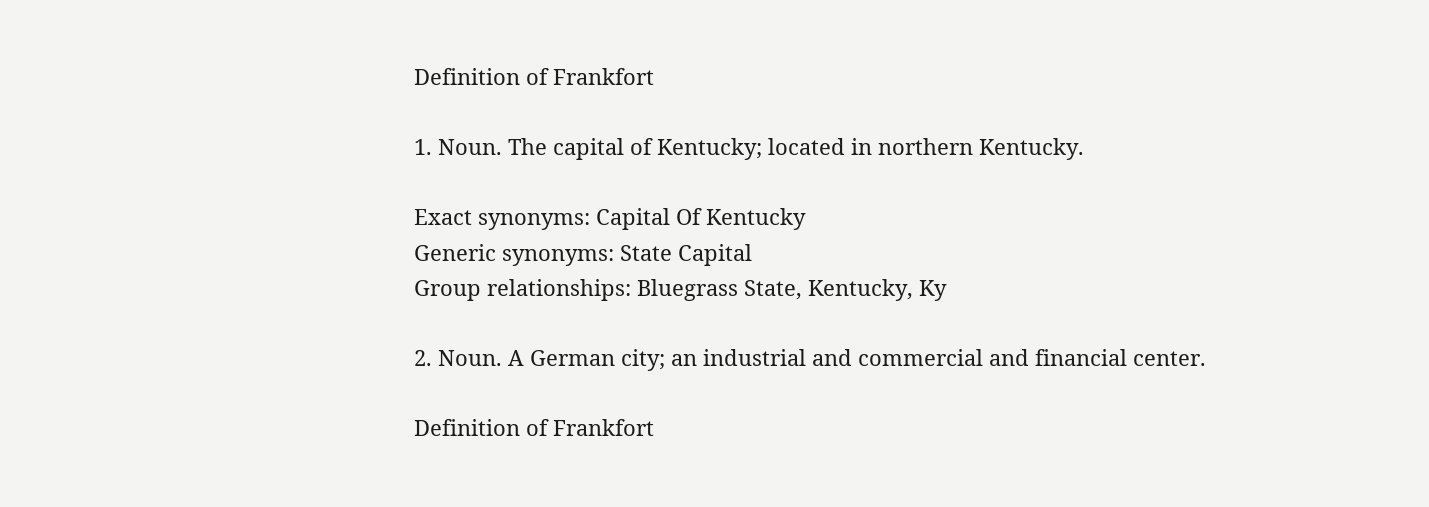Definition of Frankfort

1. Noun. The capital of Kentucky; located in northern Kentucky.

Exact synonyms: Capital Of Kentucky
Generic synonyms: State Capital
Group relationships: Bluegrass State, Kentucky, Ky

2. Noun. A German city; an industrial and commercial and financial center.

Definition of Frankfort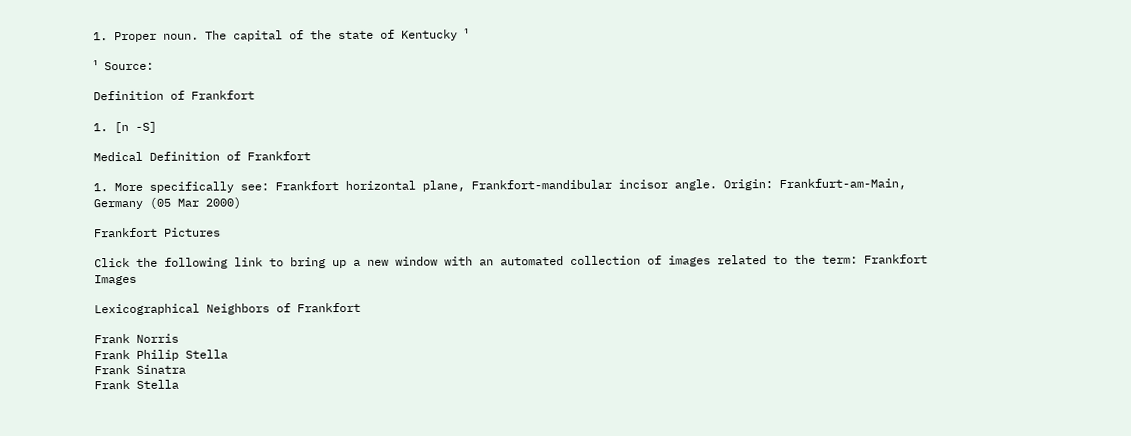1. Proper noun. The capital of the state of Kentucky ¹

¹ Source:

Definition of Frankfort

1. [n -S]

Medical Definition of Frankfort

1. More specifically see: Frankfort horizontal plane, Frankfort-mandibular incisor angle. Origin: Frankfurt-am-Main, Germany (05 Mar 2000)

Frankfort Pictures

Click the following link to bring up a new window with an automated collection of images related to the term: Frankfort Images

Lexicographical Neighbors of Frankfort

Frank Norris
Frank Philip Stella
Frank Sinatra
Frank Stella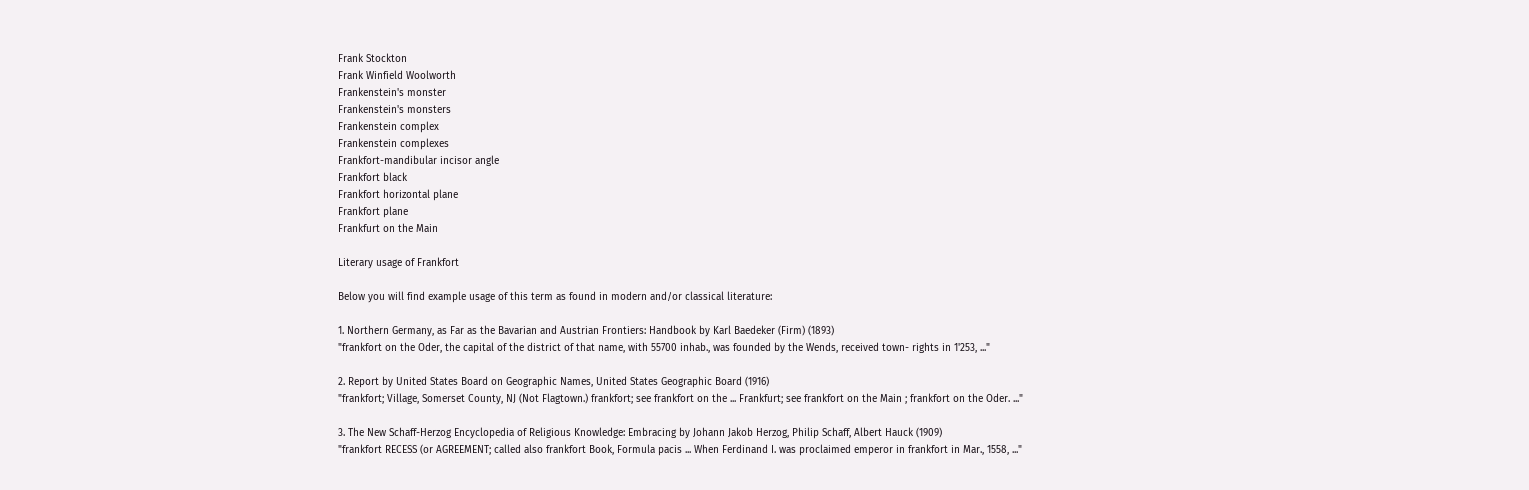Frank Stockton
Frank Winfield Woolworth
Frankenstein's monster
Frankenstein's monsters
Frankenstein complex
Frankenstein complexes
Frankfort-mandibular incisor angle
Frankfort black
Frankfort horizontal plane
Frankfort plane
Frankfurt on the Main

Literary usage of Frankfort

Below you will find example usage of this term as found in modern and/or classical literature:

1. Northern Germany, as Far as the Bavarian and Austrian Frontiers: Handbook by Karl Baedeker (Firm) (1893)
"frankfort on the Oder, the capital of the district of that name, with 55700 inhab., was founded by the Wends, received town- rights in 1'253, ..."

2. Report by United States Board on Geographic Names, United States Geographic Board (1916)
"frankfort; Village, Somerset County, NJ (Not Flagtown.) frankfort; see frankfort on the ... Frankfurt; see frankfort on the Main ; frankfort on the Oder. ..."

3. The New Schaff-Herzog Encyclopedia of Religious Knowledge: Embracing by Johann Jakob Herzog, Philip Schaff, Albert Hauck (1909)
"frankfort RECESS (or AGREEMENT; called also frankfort Book, Formula pacis ... When Ferdinand I. was proclaimed emperor in frankfort in Mar., 1558, ..."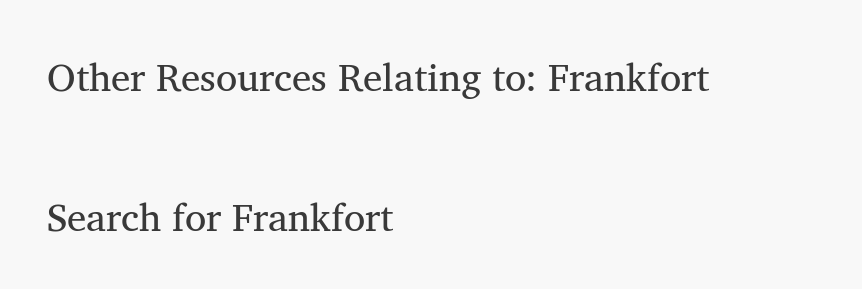Other Resources Relating to: Frankfort

Search for Frankfort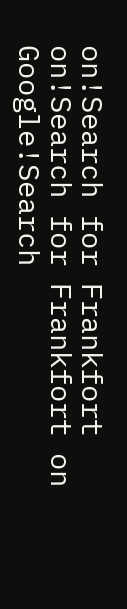on!Search for Frankfort on!Search for Frankfort on Google!Search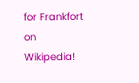for Frankfort on Wikipedia!